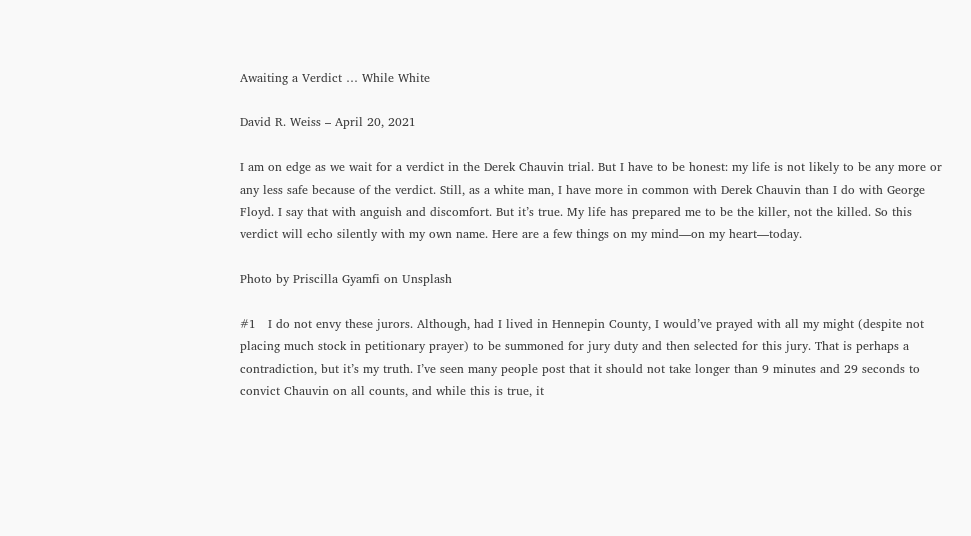Awaiting a Verdict … While White

David R. Weiss – April 20, 2021

I am on edge as we wait for a verdict in the Derek Chauvin trial. But I have to be honest: my life is not likely to be any more or any less safe because of the verdict. Still, as a white man, I have more in common with Derek Chauvin than I do with George Floyd. I say that with anguish and discomfort. But it’s true. My life has prepared me to be the killer, not the killed. So this verdict will echo silently with my own name. Here are a few things on my mind—on my heart—today.

Photo by Priscilla Gyamfi on Unsplash

#1   I do not envy these jurors. Although, had I lived in Hennepin County, I would’ve prayed with all my might (despite not placing much stock in petitionary prayer) to be summoned for jury duty and then selected for this jury. That is perhaps a contradiction, but it’s my truth. I’ve seen many people post that it should not take longer than 9 minutes and 29 seconds to convict Chauvin on all counts, and while this is true, it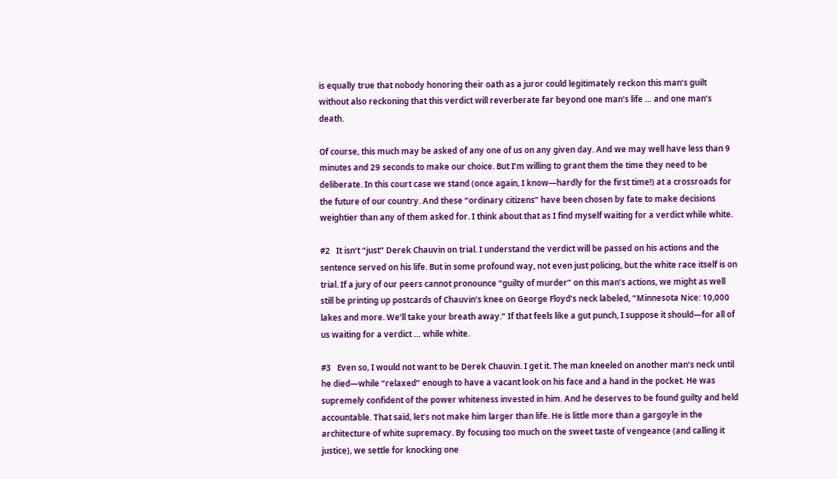is equally true that nobody honoring their oath as a juror could legitimately reckon this man’s guilt without also reckoning that this verdict will reverberate far beyond one man’s life … and one man’s death.

Of course, this much may be asked of any one of us on any given day. And we may well have less than 9 minutes and 29 seconds to make our choice. But I’m willing to grant them the time they need to be deliberate. In this court case we stand (once again, I know—hardly for the first time!) at a crossroads for the future of our country. And these “ordinary citizens” have been chosen by fate to make decisions weightier than any of them asked for. I think about that as I find myself waiting for a verdict while white.

#2   It isn’t “just” Derek Chauvin on trial. I understand the verdict will be passed on his actions and the sentence served on his life. But in some profound way, not even just policing, but the white race itself is on trial. If a jury of our peers cannot pronounce “guilty of murder” on this man’s actions, we might as well still be printing up postcards of Chauvin’s knee on George Floyd’s neck labeled, “Minnesota Nice: 10,000 lakes and more. We’ll take your breath away.” If that feels like a gut punch, I suppose it should—for all of us waiting for a verdict … while white.

#3   Even so, I would not want to be Derek Chauvin. I get it. The man kneeled on another man’s neck until he died—while “relaxed” enough to have a vacant look on his face and a hand in the pocket. He was supremely confident of the power whiteness invested in him. And he deserves to be found guilty and held accountable. That said, let’s not make him larger than life. He is little more than a gargoyle in the architecture of white supremacy. By focusing too much on the sweet taste of vengeance (and calling it justice), we settle for knocking one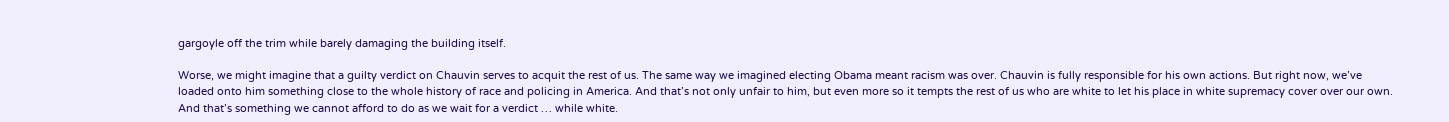gargoyle off the trim while barely damaging the building itself.

Worse, we might imagine that a guilty verdict on Chauvin serves to acquit the rest of us. The same way we imagined electing Obama meant racism was over. Chauvin is fully responsible for his own actions. But right now, we’ve loaded onto him something close to the whole history of race and policing in America. And that’s not only unfair to him, but even more so it tempts the rest of us who are white to let his place in white supremacy cover over our own. And that’s something we cannot afford to do as we wait for a verdict … while white.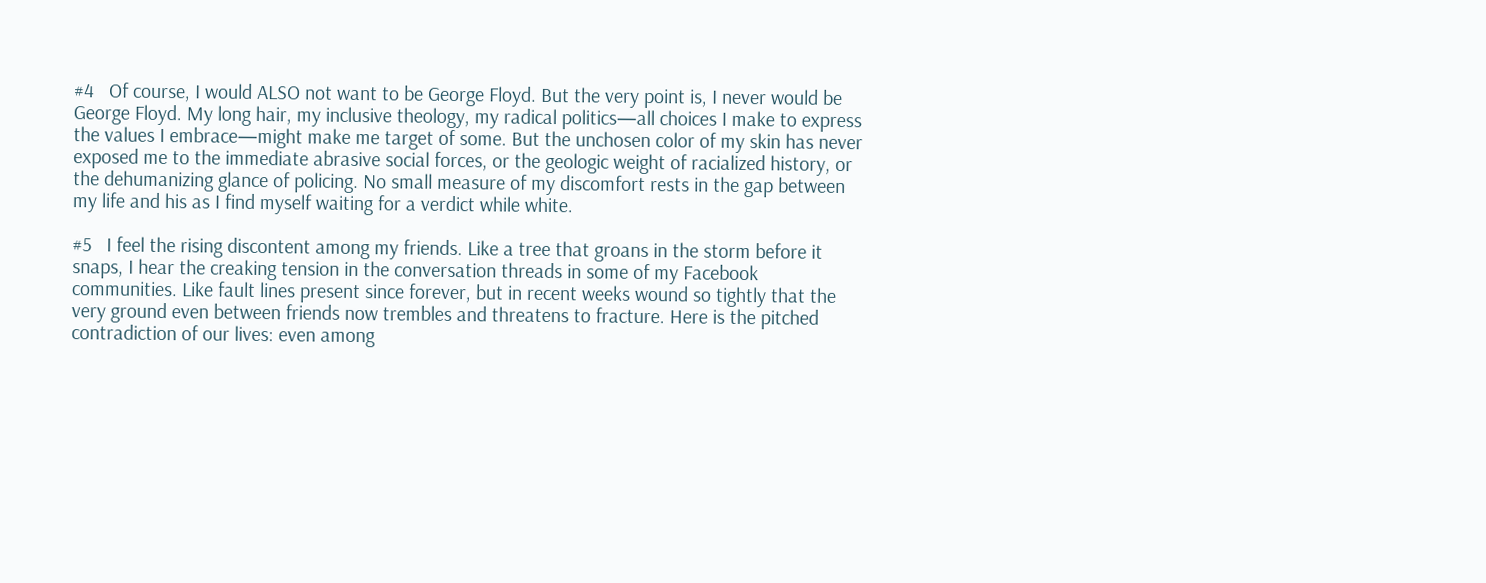#4   Of course, I would ALSO not want to be George Floyd. But the very point is, I never would be George Floyd. My long hair, my inclusive theology, my radical politics—all choices I make to express the values I embrace—might make me target of some. But the unchosen color of my skin has never exposed me to the immediate abrasive social forces, or the geologic weight of racialized history, or the dehumanizing glance of policing. No small measure of my discomfort rests in the gap between my life and his as I find myself waiting for a verdict while white.

#5   I feel the rising discontent among my friends. Like a tree that groans in the storm before it snaps, I hear the creaking tension in the conversation threads in some of my Facebook communities. Like fault lines present since forever, but in recent weeks wound so tightly that the very ground even between friends now trembles and threatens to fracture. Here is the pitched contradiction of our lives: even among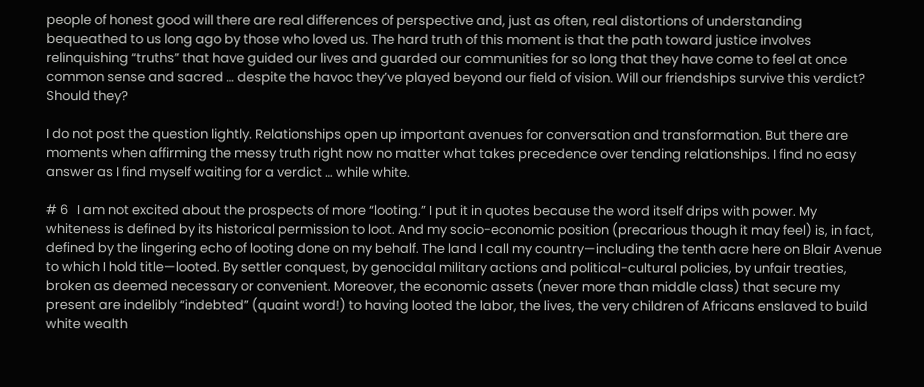people of honest good will there are real differences of perspective and, just as often, real distortions of understanding bequeathed to us long ago by those who loved us. The hard truth of this moment is that the path toward justice involves relinquishing “truths” that have guided our lives and guarded our communities for so long that they have come to feel at once common sense and sacred … despite the havoc they’ve played beyond our field of vision. Will our friendships survive this verdict? Should they?

I do not post the question lightly. Relationships open up important avenues for conversation and transformation. But there are moments when affirming the messy truth right now no matter what takes precedence over tending relationships. I find no easy answer as I find myself waiting for a verdict … while white.

# 6   I am not excited about the prospects of more “looting.” I put it in quotes because the word itself drips with power. My whiteness is defined by its historical permission to loot. And my socio-economic position (precarious though it may feel) is, in fact, defined by the lingering echo of looting done on my behalf. The land I call my country—including the tenth acre here on Blair Avenue to which I hold title—looted. By settler conquest, by genocidal military actions and political-cultural policies, by unfair treaties, broken as deemed necessary or convenient. Moreover, the economic assets (never more than middle class) that secure my present are indelibly “indebted” (quaint word!) to having looted the labor, the lives, the very children of Africans enslaved to build white wealth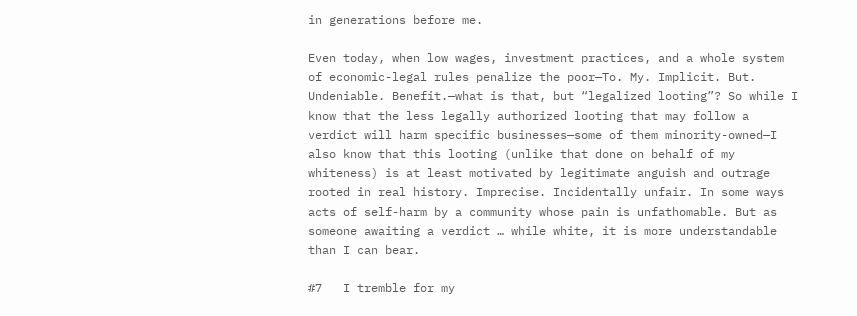in generations before me.

Even today, when low wages, investment practices, and a whole system of economic-legal rules penalize the poor—To. My. Implicit. But. Undeniable. Benefit.—what is that, but “legalized looting”? So while I know that the less legally authorized looting that may follow a verdict will harm specific businesses—some of them minority-owned—I also know that this looting (unlike that done on behalf of my whiteness) is at least motivated by legitimate anguish and outrage rooted in real history. Imprecise. Incidentally unfair. In some ways acts of self-harm by a community whose pain is unfathomable. But as someone awaiting a verdict … while white, it is more understandable than I can bear.

#7   I tremble for my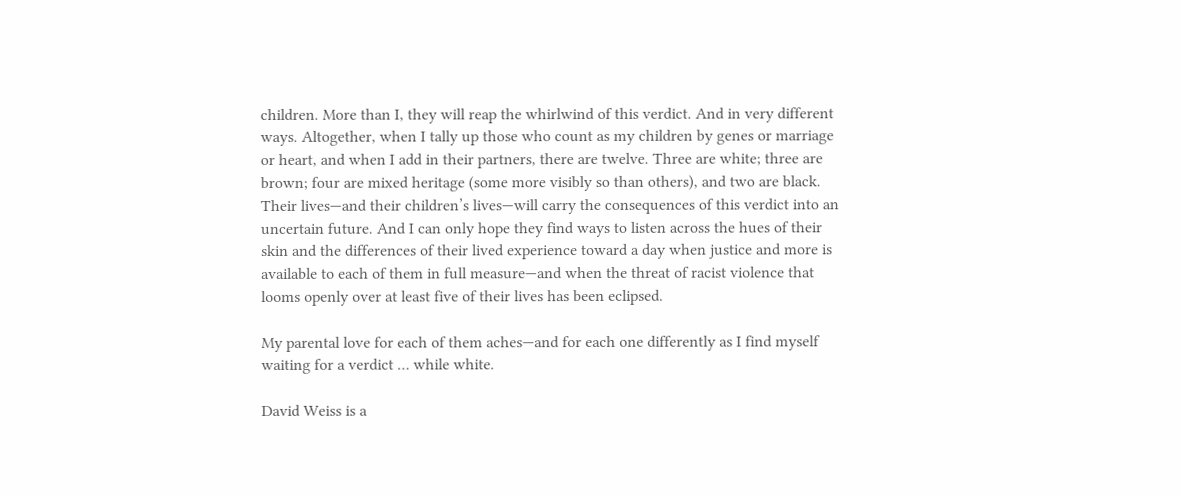children. More than I, they will reap the whirlwind of this verdict. And in very different ways. Altogether, when I tally up those who count as my children by genes or marriage or heart, and when I add in their partners, there are twelve. Three are white; three are brown; four are mixed heritage (some more visibly so than others), and two are black. Their lives—and their children’s lives—will carry the consequences of this verdict into an uncertain future. And I can only hope they find ways to listen across the hues of their skin and the differences of their lived experience toward a day when justice and more is available to each of them in full measure—and when the threat of racist violence that looms openly over at least five of their lives has been eclipsed.

My parental love for each of them aches—and for each one differently as I find myself waiting for a verdict … while white.

David Weiss is a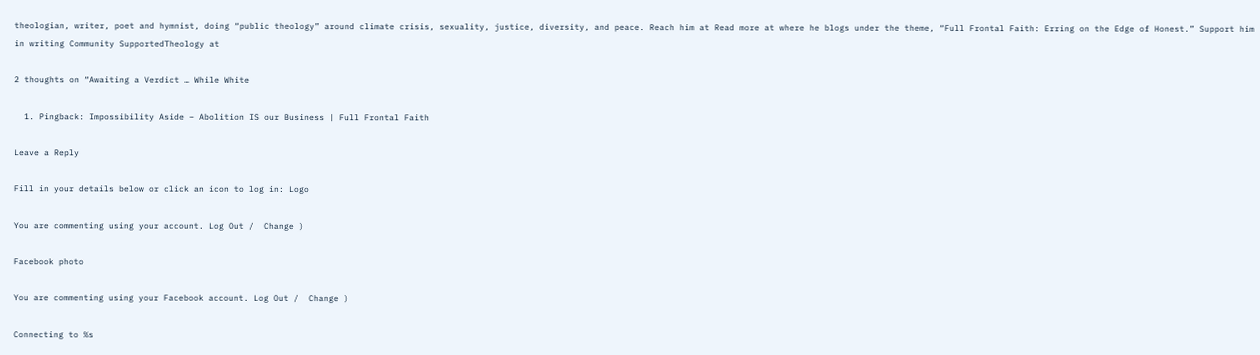theologian, writer, poet and hymnist, doing “public theology” around climate crisis, sexuality, justice, diversity, and peace. Reach him at Read more at where he blogs under the theme, “Full Frontal Faith: Erring on the Edge of Honest.” Support him in writing Community SupportedTheology at

2 thoughts on “Awaiting a Verdict … While White

  1. Pingback: Impossibility Aside – Abolition IS our Business | Full Frontal Faith

Leave a Reply

Fill in your details below or click an icon to log in: Logo

You are commenting using your account. Log Out /  Change )

Facebook photo

You are commenting using your Facebook account. Log Out /  Change )

Connecting to %s